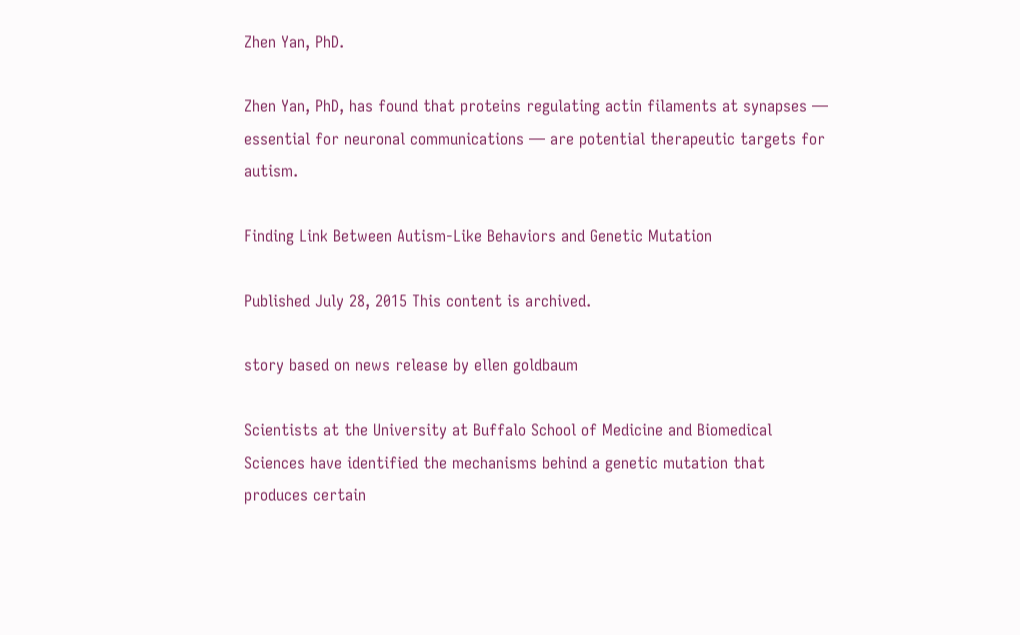Zhen Yan, PhD.

Zhen Yan, PhD, has found that proteins regulating actin filaments at synapses — essential for neuronal communications — are potential therapeutic targets for autism.

Finding Link Between Autism-Like Behaviors and Genetic Mutation

Published July 28, 2015 This content is archived.

story based on news release by ellen goldbaum

Scientists at the University at Buffalo School of Medicine and Biomedical Sciences have identified the mechanisms behind a genetic mutation that produces certain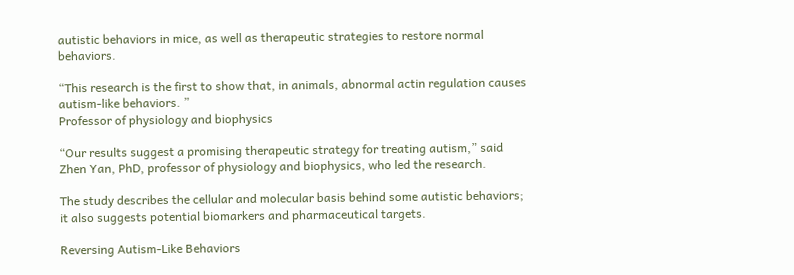autistic behaviors in mice, as well as therapeutic strategies to restore normal behaviors.

“This research is the first to show that, in animals, abnormal actin regulation causes autism-like behaviors. ”
Professor of physiology and biophysics

“Our results suggest a promising therapeutic strategy for treating autism,” said Zhen Yan, PhD, professor of physiology and biophysics, who led the research.

The study describes the cellular and molecular basis behind some autistic behaviors; it also suggests potential biomarkers and pharmaceutical targets.

Reversing Autism-Like Behaviors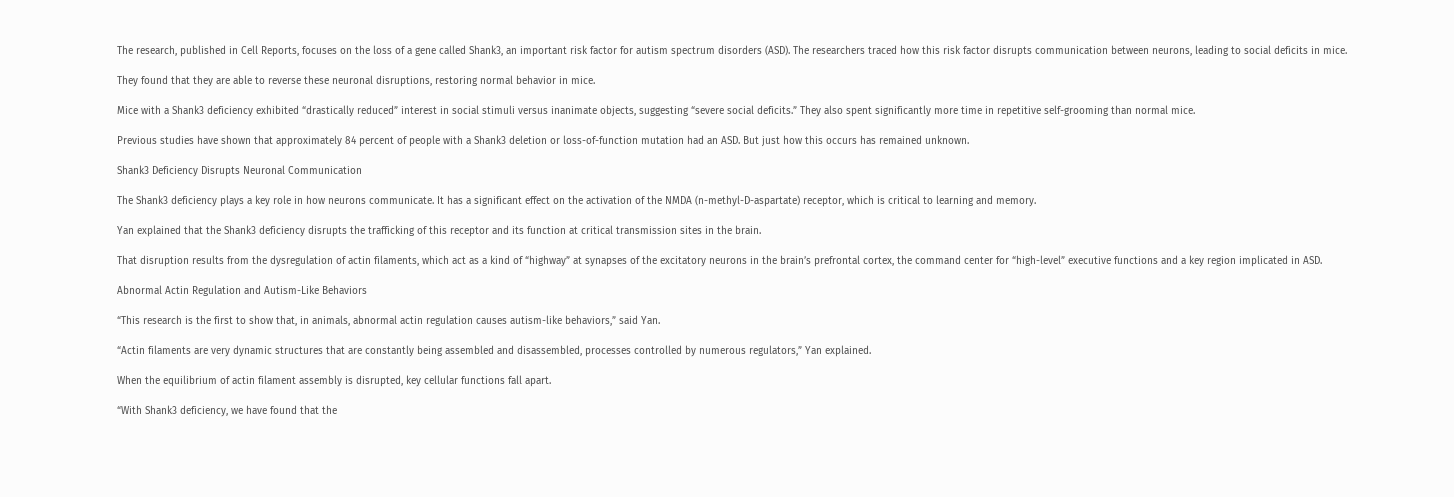The research, published in Cell Reports, focuses on the loss of a gene called Shank3, an important risk factor for autism spectrum disorders (ASD). The researchers traced how this risk factor disrupts communication between neurons, leading to social deficits in mice.

They found that they are able to reverse these neuronal disruptions, restoring normal behavior in mice.

Mice with a Shank3 deficiency exhibited “drastically reduced” interest in social stimuli versus inanimate objects, suggesting “severe social deficits.” They also spent significantly more time in repetitive self-grooming than normal mice.

Previous studies have shown that approximately 84 percent of people with a Shank3 deletion or loss-of-function mutation had an ASD. But just how this occurs has remained unknown.

Shank3 Deficiency Disrupts Neuronal Communication

The Shank3 deficiency plays a key role in how neurons communicate. It has a significant effect on the activation of the NMDA (n-methyl-D-aspartate) receptor, which is critical to learning and memory.

Yan explained that the Shank3 deficiency disrupts the trafficking of this receptor and its function at critical transmission sites in the brain.

That disruption results from the dysregulation of actin filaments, which act as a kind of “highway” at synapses of the excitatory neurons in the brain’s prefrontal cortex, the command center for “high-level” executive functions and a key region implicated in ASD.

Abnormal Actin Regulation and Autism-Like Behaviors

“This research is the first to show that, in animals, abnormal actin regulation causes autism-like behaviors,” said Yan.

“Actin filaments are very dynamic structures that are constantly being assembled and disassembled, processes controlled by numerous regulators,” Yan explained.

When the equilibrium of actin filament assembly is disrupted, key cellular functions fall apart.

“With Shank3 deficiency, we have found that the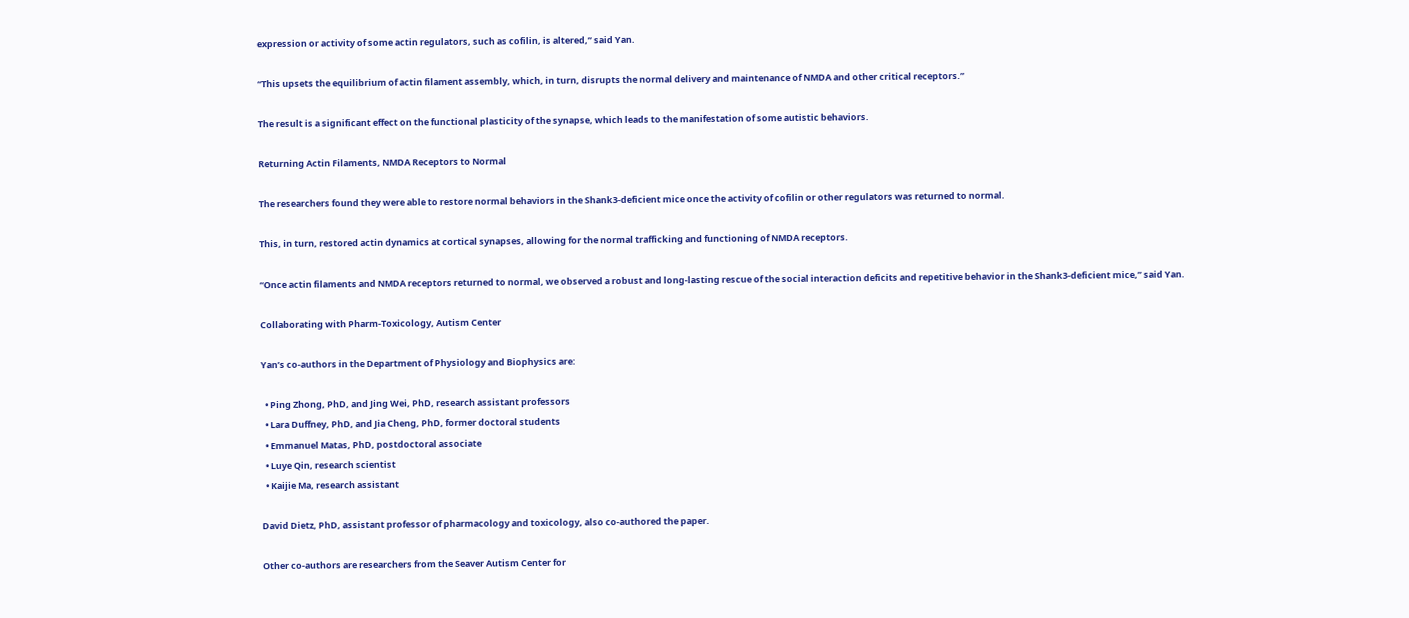expression or activity of some actin regulators, such as cofilin, is altered,” said Yan.

“This upsets the equilibrium of actin filament assembly, which, in turn, disrupts the normal delivery and maintenance of NMDA and other critical receptors.”

The result is a significant effect on the functional plasticity of the synapse, which leads to the manifestation of some autistic behaviors.

Returning Actin Filaments, NMDA Receptors to Normal

The researchers found they were able to restore normal behaviors in the Shank3-deficient mice once the activity of cofilin or other regulators was returned to normal.

This, in turn, restored actin dynamics at cortical synapses, allowing for the normal trafficking and functioning of NMDA receptors.

“Once actin filaments and NMDA receptors returned to normal, we observed a robust and long-lasting rescue of the social interaction deficits and repetitive behavior in the Shank3-deficient mice,” said Yan.

Collaborating with Pharm-Toxicology, Autism Center

Yan’s co-authors in the Department of Physiology and Biophysics are:

  • Ping Zhong, PhD, and Jing Wei, PhD, research assistant professors
  • Lara Duffney, PhD, and Jia Cheng, PhD, former doctoral students
  • Emmanuel Matas, PhD, postdoctoral associate
  • Luye Qin, research scientist
  • Kaijie Ma, research assistant

David Dietz, PhD, assistant professor of pharmacology and toxicology, also co-authored the paper.

Other co-authors are researchers from the Seaver Autism Center for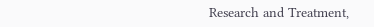Research and Treatment,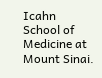Icahn School of Medicine at Mount Sinai.